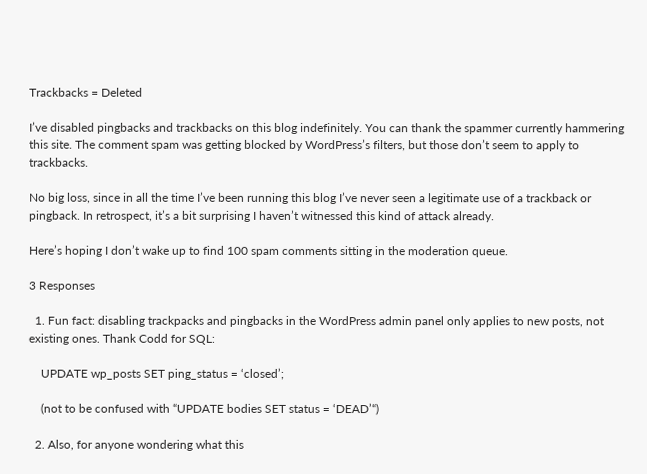Trackbacks = Deleted

I’ve disabled pingbacks and trackbacks on this blog indefinitely. You can thank the spammer currently hammering this site. The comment spam was getting blocked by WordPress’s filters, but those don’t seem to apply to trackbacks.

No big loss, since in all the time I’ve been running this blog I’ve never seen a legitimate use of a trackback or pingback. In retrospect, it’s a bit surprising I haven’t witnessed this kind of attack already.

Here’s hoping I don’t wake up to find 100 spam comments sitting in the moderation queue.

3 Responses

  1. Fun fact: disabling trackpacks and pingbacks in the WordPress admin panel only applies to new posts, not existing ones. Thank Codd for SQL:

    UPDATE wp_posts SET ping_status = ‘closed’;

    (not to be confused with “UPDATE bodies SET status = ‘DEAD’“)

  2. Also, for anyone wondering what this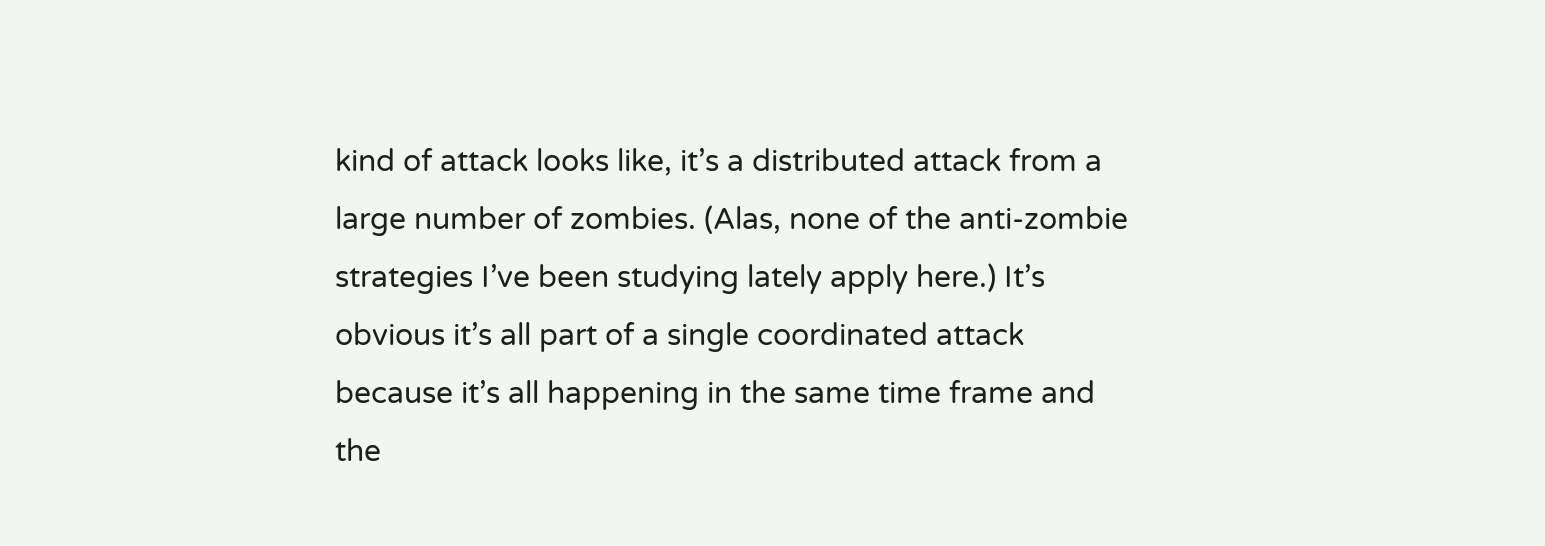kind of attack looks like, it’s a distributed attack from a large number of zombies. (Alas, none of the anti-zombie strategies I’ve been studying lately apply here.) It’s obvious it’s all part of a single coordinated attack because it’s all happening in the same time frame and the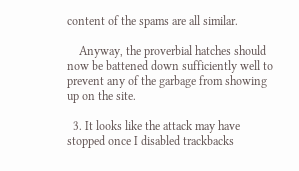content of the spams are all similar.

    Anyway, the proverbial hatches should now be battened down sufficiently well to prevent any of the garbage from showing up on the site.

  3. It looks like the attack may have stopped once I disabled trackbacks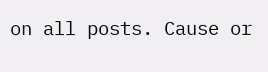on all posts. Cause or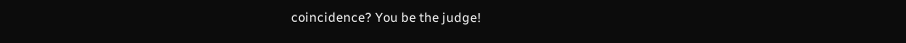coincidence? You be the judge!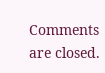Comments are closed.